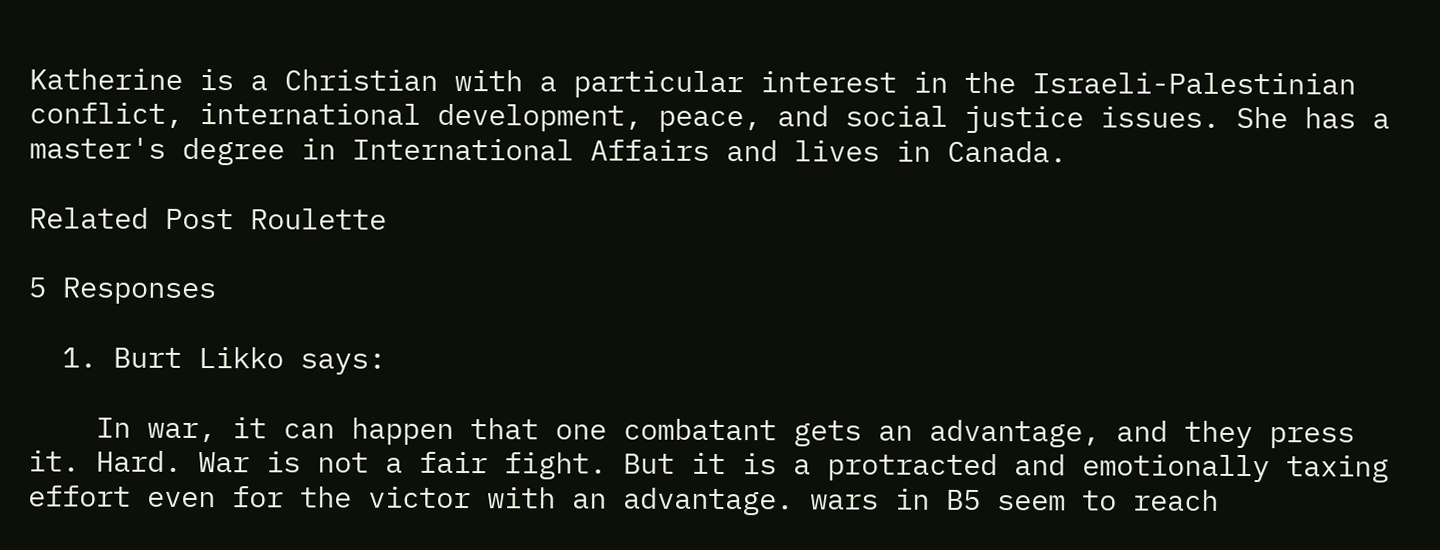Katherine is a Christian with a particular interest in the Israeli-Palestinian conflict, international development, peace, and social justice issues. She has a master's degree in International Affairs and lives in Canada.

Related Post Roulette

5 Responses

  1. Burt Likko says:

    In war, it can happen that one combatant gets an advantage, and they press it. Hard. War is not a fair fight. But it is a protracted and emotionally taxing effort even for the victor with an advantage. wars in B5 seem to reach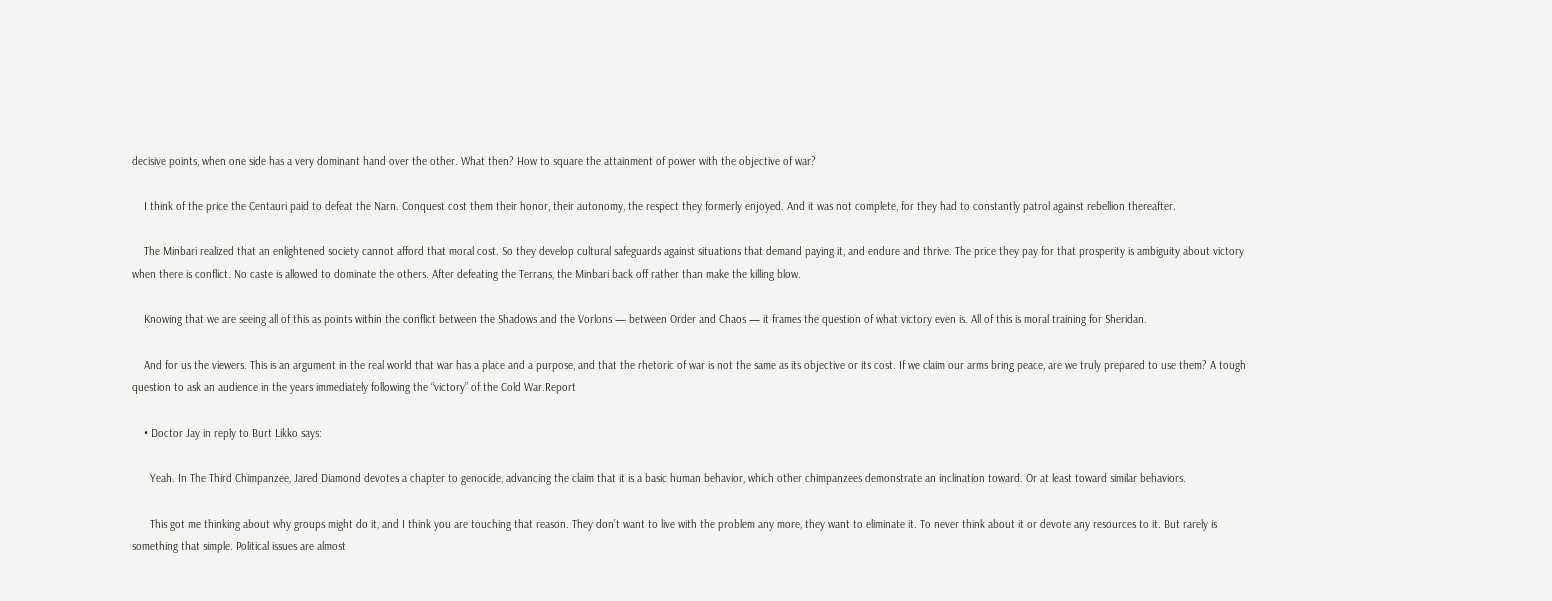decisive points, when one side has a very dominant hand over the other. What then? How to square the attainment of power with the objective of war?

    I think of the price the Centauri paid to defeat the Narn. Conquest cost them their honor, their autonomy, the respect they formerly enjoyed. And it was not complete, for they had to constantly patrol against rebellion thereafter.

    The Minbari realized that an enlightened society cannot afford that moral cost. So they develop cultural safeguards against situations that demand paying it, and endure and thrive. The price they pay for that prosperity is ambiguity about victory when there is conflict. No caste is allowed to dominate the others. After defeating the Terrans, the Minbari back off rather than make the killing blow.

    Knowing that we are seeing all of this as points within the conflict between the Shadows and the Vorlons — between Order and Chaos — it frames the question of what victory even is. All of this is moral training for Sheridan.

    And for us the viewers. This is an argument in the real world that war has a place and a purpose, and that the rhetoric of war is not the same as its objective or its cost. If we claim our arms bring peace, are we truly prepared to use them? A tough question to ask an audience in the years immediately following the “victory” of the Cold War.Report

    • Doctor Jay in reply to Burt Likko says:

      Yeah. In The Third Chimpanzee, Jared Diamond devotes a chapter to genocide, advancing the claim that it is a basic human behavior, which other chimpanzees demonstrate an inclination toward. Or at least toward similar behaviors.

      This got me thinking about why groups might do it, and I think you are touching that reason. They don’t want to live with the problem any more, they want to eliminate it. To never think about it or devote any resources to it. But rarely is something that simple. Political issues are almost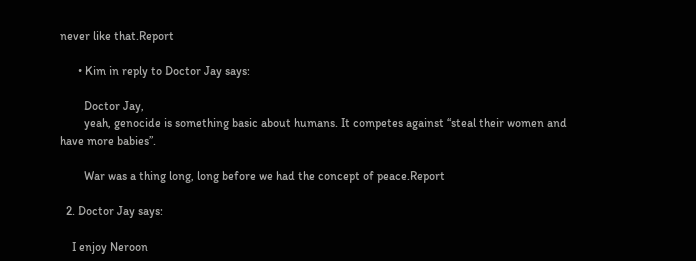never like that.Report

      • Kim in reply to Doctor Jay says:

        Doctor Jay,
        yeah, genocide is something basic about humans. It competes against “steal their women and have more babies”.

        War was a thing long, long before we had the concept of peace.Report

  2. Doctor Jay says:

    I enjoy Neroon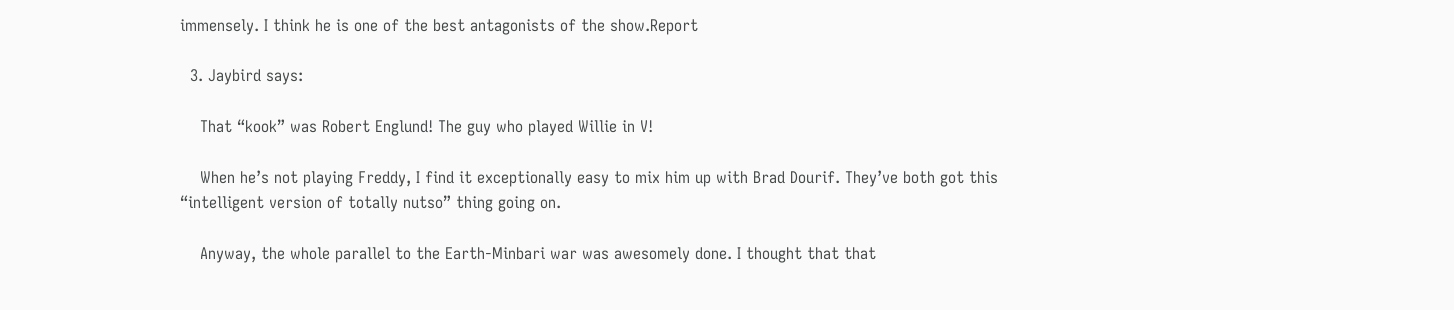immensely. I think he is one of the best antagonists of the show.Report

  3. Jaybird says:

    That “kook” was Robert Englund! The guy who played Willie in V!

    When he’s not playing Freddy, I find it exceptionally easy to mix him up with Brad Dourif. They’ve both got this “intelligent version of totally nutso” thing going on.

    Anyway, the whole parallel to the Earth-Minbari war was awesomely done. I thought that that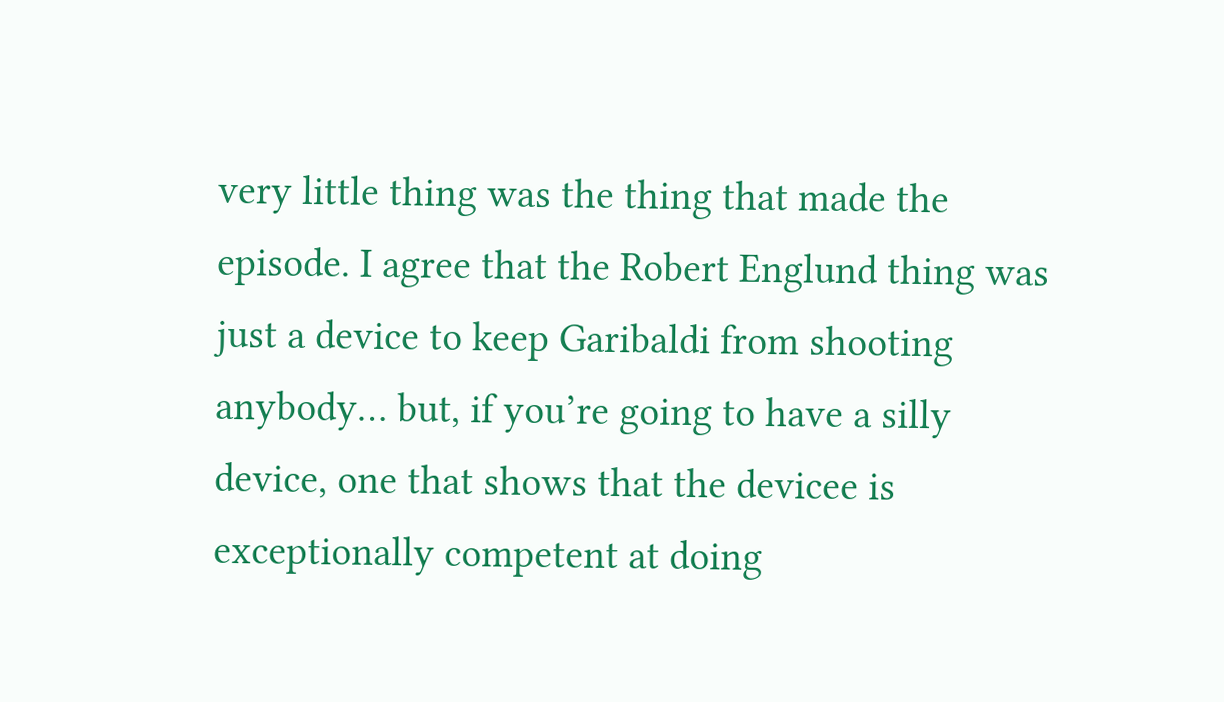very little thing was the thing that made the episode. I agree that the Robert Englund thing was just a device to keep Garibaldi from shooting anybody… but, if you’re going to have a silly device, one that shows that the devicee is exceptionally competent at doing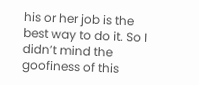his or her job is the best way to do it. So I didn’t mind the goofiness of this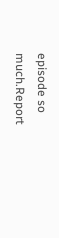episode so much.Report